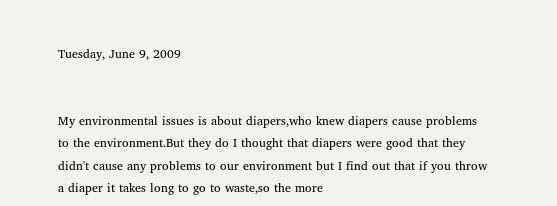Tuesday, June 9, 2009


My environmental issues is about diapers,who knew diapers cause problems to the environment.But they do I thought that diapers were good that they didn't cause any problems to our environment but I find out that if you throw a diaper it takes long to go to waste,so the more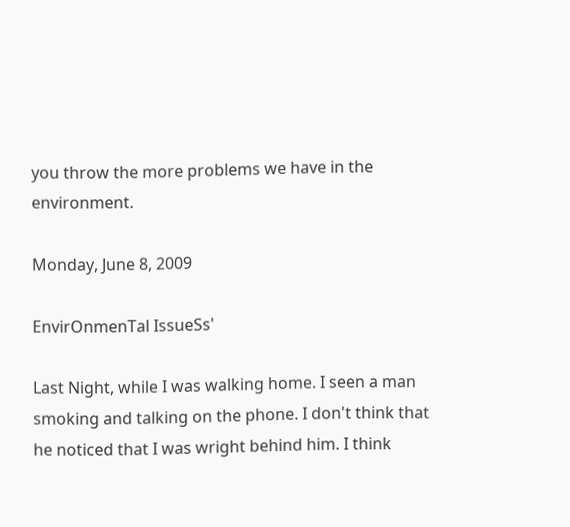you throw the more problems we have in the environment.

Monday, June 8, 2009

EnvirOnmenTal IssueSs'

Last Night, while I was walking home. I seen a man smoking and talking on the phone. I don't think that he noticed that I was wright behind him. I think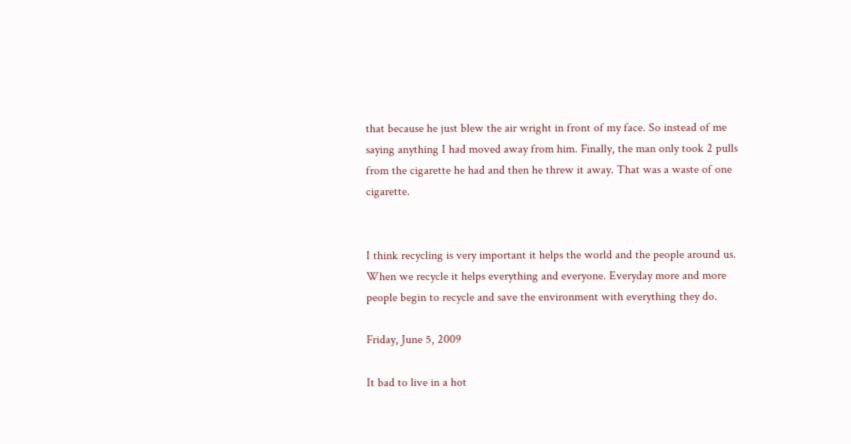that because he just blew the air wright in front of my face. So instead of me saying anything I had moved away from him. Finally, the man only took 2 pulls from the cigarette he had and then he threw it away. That was a waste of one cigarette.


I think recycling is very important it helps the world and the people around us. When we recycle it helps everything and everyone. Everyday more and more people begin to recycle and save the environment with everything they do.

Friday, June 5, 2009

It bad to live in a hot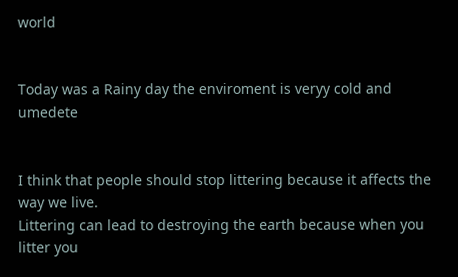world


Today was a Rainy day the enviroment is veryy cold and umedete


I think that people should stop littering because it affects the way we live.
Littering can lead to destroying the earth because when you litter you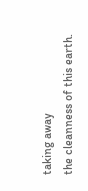taking away
the cleanness of this earth.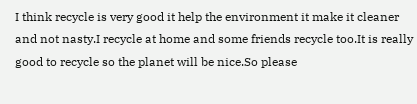I think recycle is very good it help the environment it make it cleaner and not nasty.I recycle at home and some friends recycle too.It is really good to recycle so the planet will be nice.So please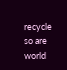recycle so are world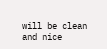will be clean and nice